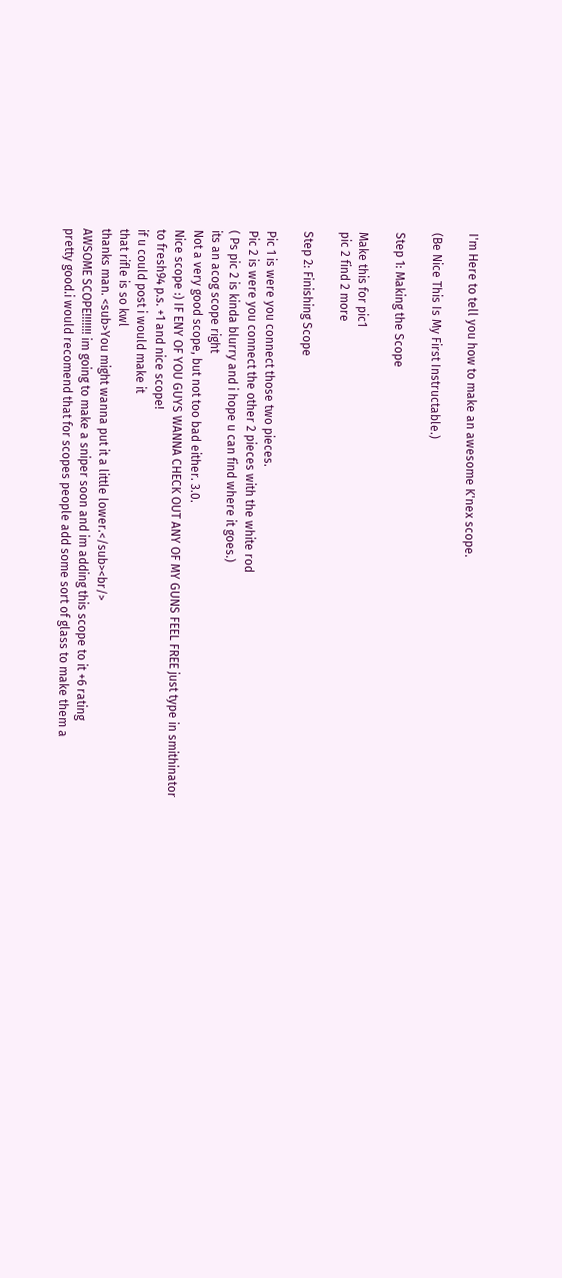I'm Here to tell you how to make an awesome K'nex scope.

(Be Nice This Is My First Instructable.)

Step 1: Making the Scope

Make this for pic1
pic 2 find 2 more

Step 2: Finishing Scope

Pic 1 is were you connect those two pieces.
Pic 2 is were you connect the other 2 pieces with the white rod
( Ps pic 2 is kinda blurry and i hope u can find where it goes.)
its an acog scope right
Not a very good scope, but not too bad either. 3.0.
Nice scope :) IF ENY OF YOU GUYS WANNA CHECK OUT ANY OF MY GUNS FEEL FREE just type in smithinator
to fresh94 p.s. +1 and nice scope!
if u could post i would make it
that rifle is so kwl
thanks man. <sub>You might wanna put it a little lower.</sub><br/>
AWSOME SCOPE!!!!!!! im going to make a sniper soon and im adding this scope to it +6 rating
pretty good.i would recomend that for scopes people add some sort of glass to make them a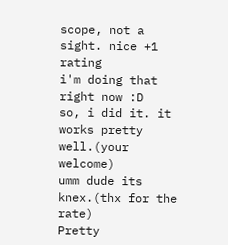scope, not a sight. nice +1 rating
i'm doing that right now :D
so, i did it. it works pretty well.(your welcome)
umm dude its knex.(thx for the rate)
Pretty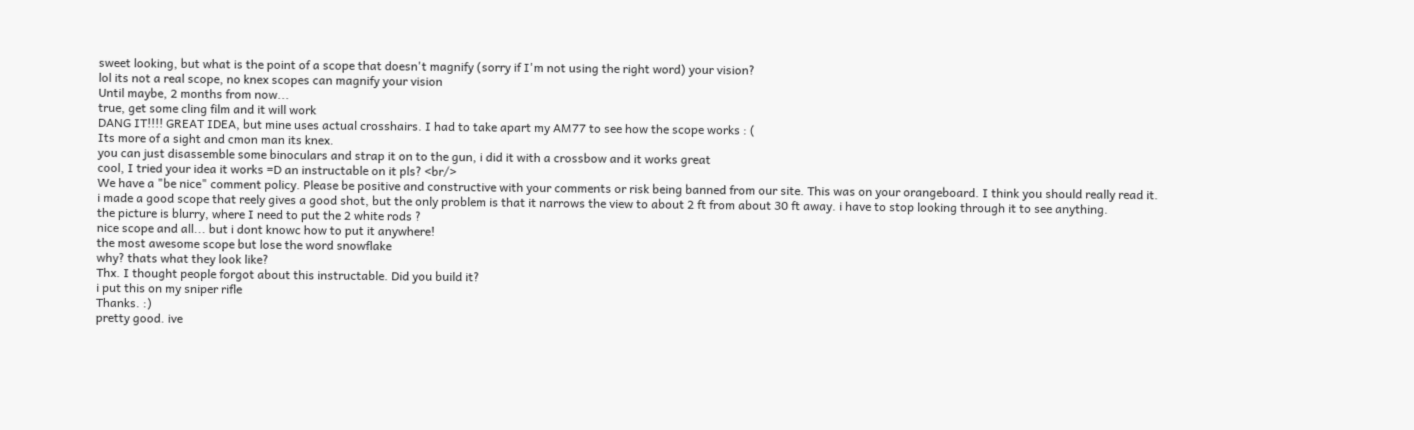sweet looking, but what is the point of a scope that doesn't magnify (sorry if I'm not using the right word) your vision?
lol its not a real scope, no knex scopes can magnify your vision
Until maybe, 2 months from now...
true, get some cling film and it will work
DANG IT!!!! GREAT IDEA, but mine uses actual crosshairs. I had to take apart my AM77 to see how the scope works : (
Its more of a sight and cmon man its knex.
you can just disassemble some binoculars and strap it on to the gun, i did it with a crossbow and it works great
cool, I tried your idea it works =D an instructable on it pls? <br/>
We have a "be nice" comment policy. Please be positive and constructive with your comments or risk being banned from our site. This was on your orangeboard. I think you should really read it.
i made a good scope that reely gives a good shot, but the only problem is that it narrows the view to about 2 ft from about 30 ft away. i have to stop looking through it to see anything.
the picture is blurry, where I need to put the 2 white rods ?
nice scope and all... but i dont knowc how to put it anywhere!
the most awesome scope but lose the word snowflake
why? thats what they look like?
Thx. I thought people forgot about this instructable. Did you build it?
i put this on my sniper rifle
Thanks. :)
pretty good. ive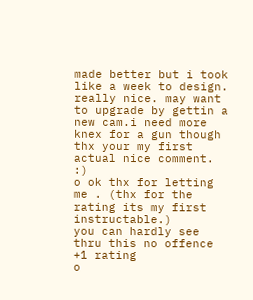made better but i took like a week to design. really nice. may want to upgrade by gettin a new cam.i need more knex for a gun though
thx your my first actual nice comment. :)
o ok thx for letting me . (thx for the rating its my first instructable.)
you can hardly see thru this no offence +1 rating
o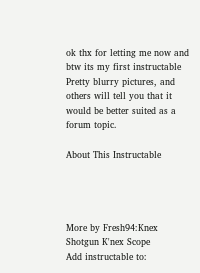ok thx for letting me now and btw its my first instructable
Pretty blurry pictures, and others will tell you that it would be better suited as a forum topic.

About This Instructable




More by Fresh94:Knex Shotgun K'nex Scope
Add instructable to: